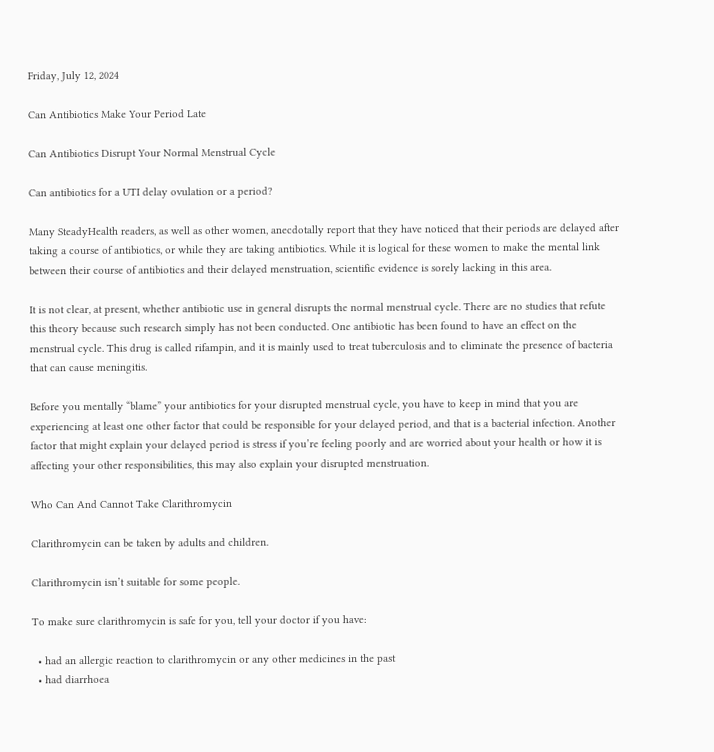Friday, July 12, 2024

Can Antibiotics Make Your Period Late

Can Antibiotics Disrupt Your Normal Menstrual Cycle

Can antibiotics for a UTI delay ovulation or a period?

Many SteadyHealth readers, as well as other women, anecdotally report that they have noticed that their periods are delayed after taking a course of antibiotics, or while they are taking antibiotics. While it is logical for these women to make the mental link between their course of antibiotics and their delayed menstruation, scientific evidence is sorely lacking in this area.

It is not clear, at present, whether antibiotic use in general disrupts the normal menstrual cycle. There are no studies that refute this theory because such research simply has not been conducted. One antibiotic has been found to have an effect on the menstrual cycle. This drug is called rifampin, and it is mainly used to treat tuberculosis and to eliminate the presence of bacteria that can cause meningitis.

Before you mentally “blame” your antibiotics for your disrupted menstrual cycle, you have to keep in mind that you are experiencing at least one other factor that could be responsible for your delayed period, and that is a bacterial infection. Another factor that might explain your delayed period is stress if you’re feeling poorly and are worried about your health or how it is affecting your other responsibilities, this may also explain your disrupted menstruation.

Who Can And Cannot Take Clarithromycin

Clarithromycin can be taken by adults and children.

Clarithromycin isn’t suitable for some people.

To make sure clarithromycin is safe for you, tell your doctor if you have:

  • had an allergic reaction to clarithromycin or any other medicines in the past
  • had diarrhoea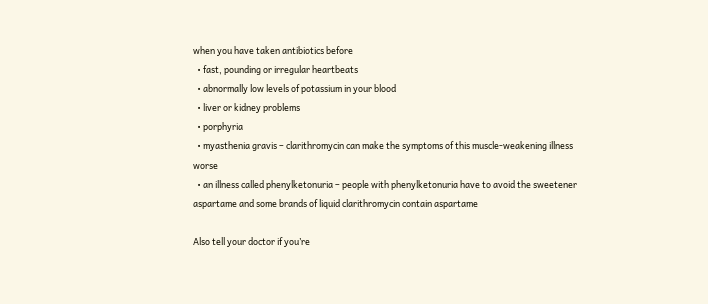when you have taken antibiotics before
  • fast, pounding or irregular heartbeats
  • abnormally low levels of potassium in your blood
  • liver or kidney problems
  • porphyria
  • myasthenia gravis – clarithromycin can make the symptoms of this muscle-weakening illness worse
  • an illness called phenylketonuria – people with phenylketonuria have to avoid the sweetener aspartame and some brands of liquid clarithromycin contain aspartame

Also tell your doctor if you’re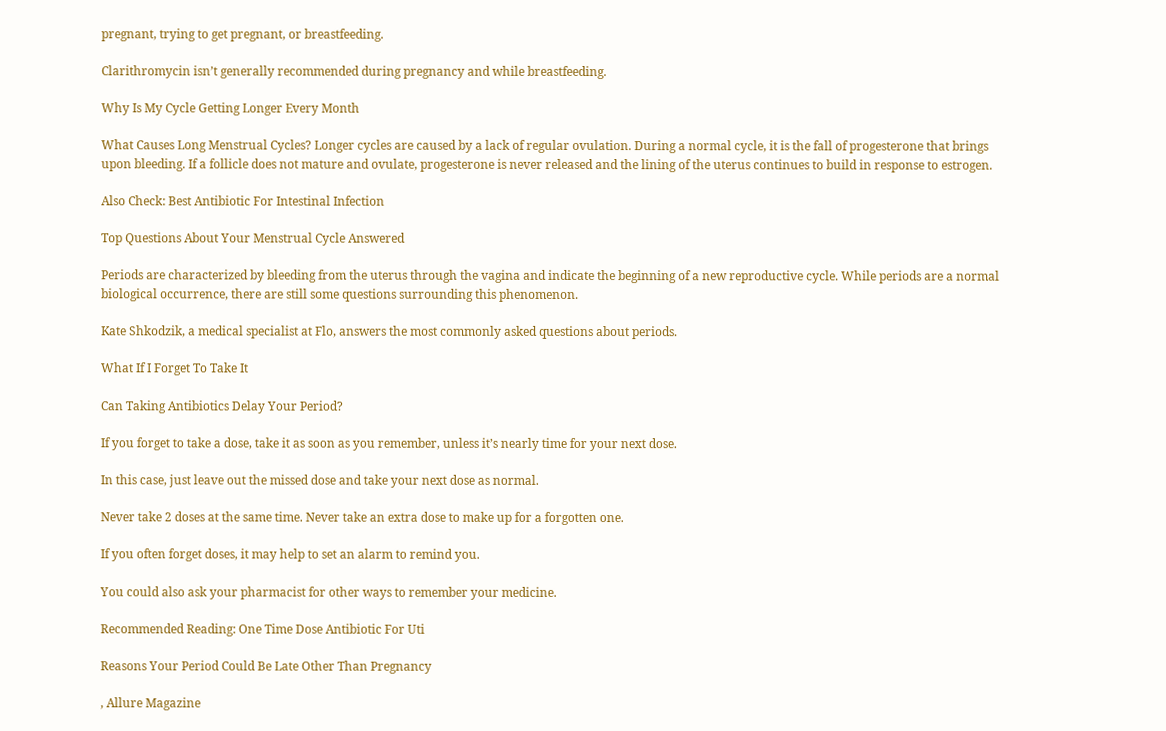pregnant, trying to get pregnant, or breastfeeding.

Clarithromycin isn’t generally recommended during pregnancy and while breastfeeding.

Why Is My Cycle Getting Longer Every Month

What Causes Long Menstrual Cycles? Longer cycles are caused by a lack of regular ovulation. During a normal cycle, it is the fall of progesterone that brings upon bleeding. If a follicle does not mature and ovulate, progesterone is never released and the lining of the uterus continues to build in response to estrogen.

Also Check: Best Antibiotic For Intestinal Infection

Top Questions About Your Menstrual Cycle Answered

Periods are characterized by bleeding from the uterus through the vagina and indicate the beginning of a new reproductive cycle. While periods are a normal biological occurrence, there are still some questions surrounding this phenomenon.

Kate Shkodzik, a medical specialist at Flo, answers the most commonly asked questions about periods.

What If I Forget To Take It

Can Taking Antibiotics Delay Your Period?

If you forget to take a dose, take it as soon as you remember, unless it’s nearly time for your next dose.

In this case, just leave out the missed dose and take your next dose as normal.

Never take 2 doses at the same time. Never take an extra dose to make up for a forgotten one.

If you often forget doses, it may help to set an alarm to remind you.

You could also ask your pharmacist for other ways to remember your medicine.

Recommended Reading: One Time Dose Antibiotic For Uti

Reasons Your Period Could Be Late Other Than Pregnancy

, Allure Magazine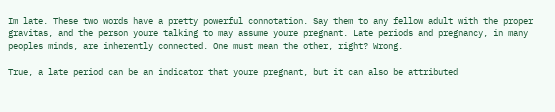Im late. These two words have a pretty powerful connotation. Say them to any fellow adult with the proper gravitas, and the person youre talking to may assume youre pregnant. Late periods and pregnancy, in many peoples minds, are inherently connected. One must mean the other, right? Wrong.

True, a late period can be an indicator that youre pregnant, but it can also be attributed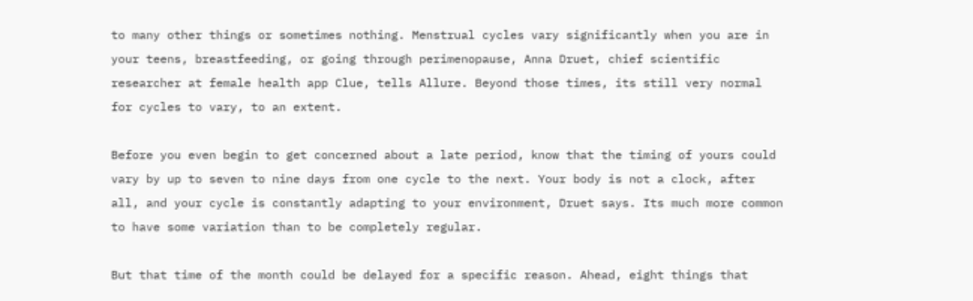to many other things or sometimes nothing. Menstrual cycles vary significantly when you are in your teens, breastfeeding, or going through perimenopause, Anna Druet, chief scientific researcher at female health app Clue, tells Allure. Beyond those times, its still very normal for cycles to vary, to an extent.

Before you even begin to get concerned about a late period, know that the timing of yours could vary by up to seven to nine days from one cycle to the next. Your body is not a clock, after all, and your cycle is constantly adapting to your environment, Druet says. Its much more common to have some variation than to be completely regular.

But that time of the month could be delayed for a specific reason. Ahead, eight things that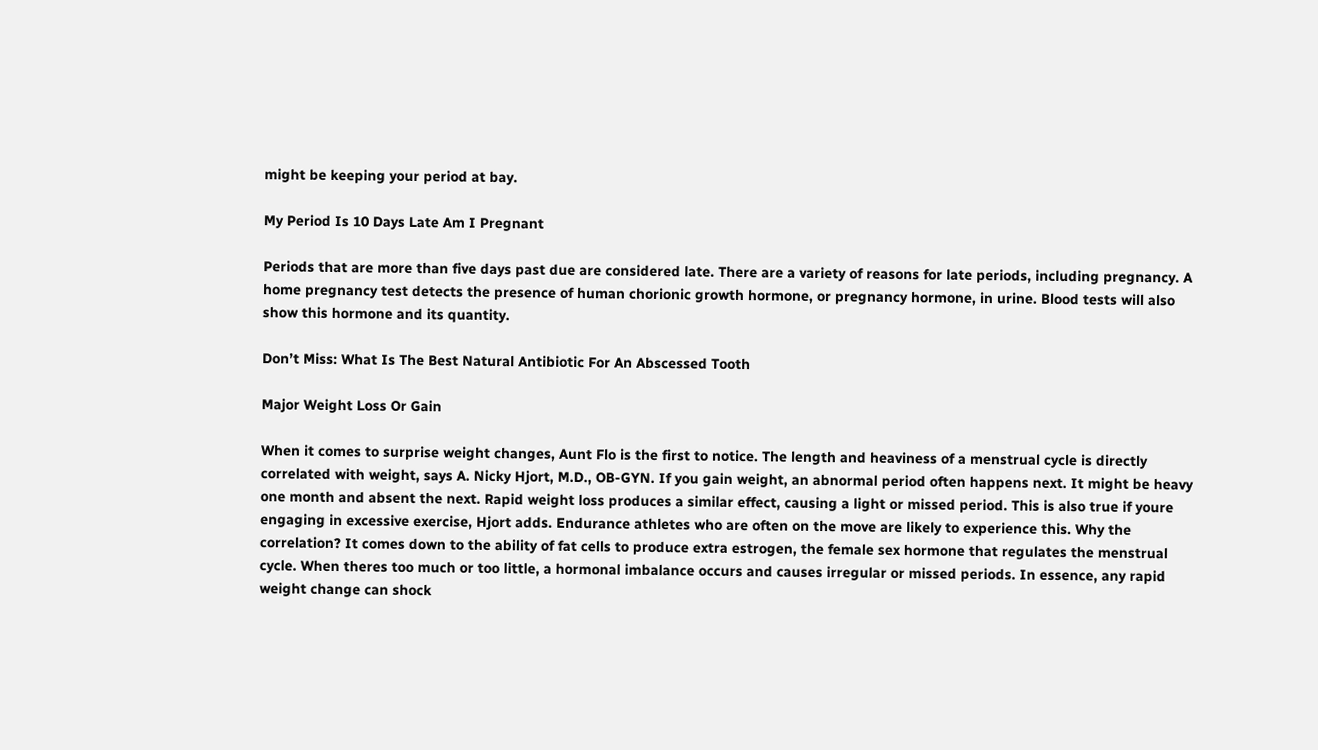might be keeping your period at bay.

My Period Is 10 Days Late Am I Pregnant

Periods that are more than five days past due are considered late. There are a variety of reasons for late periods, including pregnancy. A home pregnancy test detects the presence of human chorionic growth hormone, or pregnancy hormone, in urine. Blood tests will also show this hormone and its quantity.

Don’t Miss: What Is The Best Natural Antibiotic For An Abscessed Tooth

Major Weight Loss Or Gain

When it comes to surprise weight changes, Aunt Flo is the first to notice. The length and heaviness of a menstrual cycle is directly correlated with weight, says A. Nicky Hjort, M.D., OB-GYN. If you gain weight, an abnormal period often happens next. It might be heavy one month and absent the next. Rapid weight loss produces a similar effect, causing a light or missed period. This is also true if youre engaging in excessive exercise, Hjort adds. Endurance athletes who are often on the move are likely to experience this. Why the correlation? It comes down to the ability of fat cells to produce extra estrogen, the female sex hormone that regulates the menstrual cycle. When theres too much or too little, a hormonal imbalance occurs and causes irregular or missed periods. In essence, any rapid weight change can shock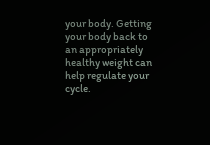your body. Getting your body back to an appropriately healthy weight can help regulate your cycle.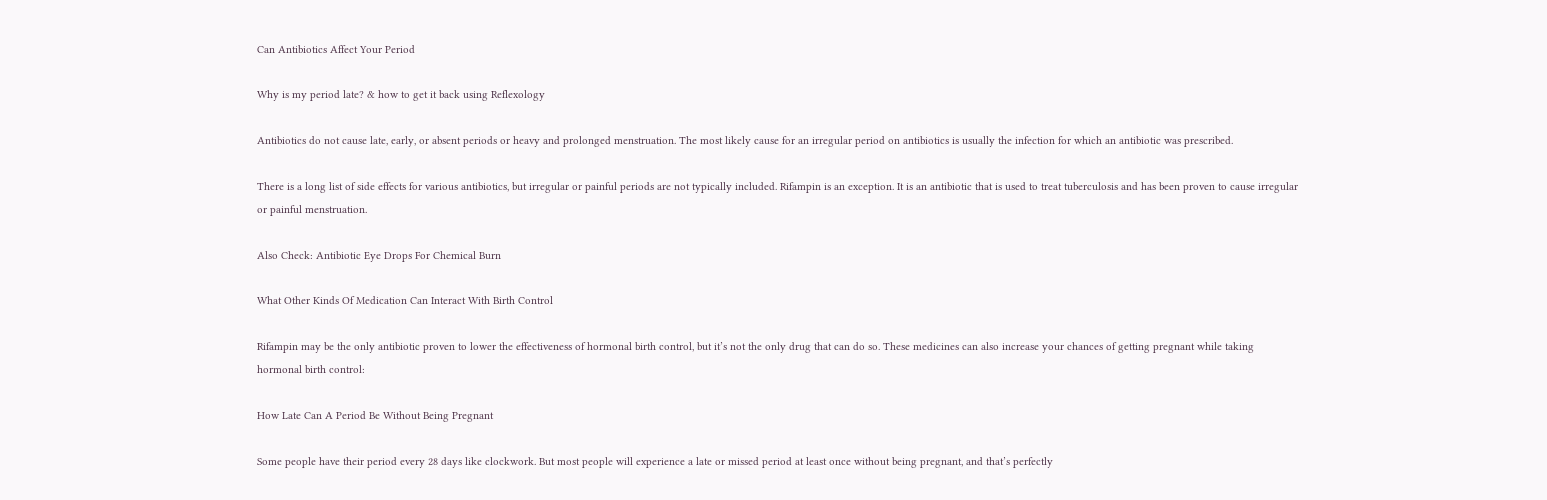Can Antibiotics Affect Your Period

Why is my period late? & how to get it back using Reflexology

Antibiotics do not cause late, early, or absent periods or heavy and prolonged menstruation. The most likely cause for an irregular period on antibiotics is usually the infection for which an antibiotic was prescribed.

There is a long list of side effects for various antibiotics, but irregular or painful periods are not typically included. Rifampin is an exception. It is an antibiotic that is used to treat tuberculosis and has been proven to cause irregular or painful menstruation.

Also Check: Antibiotic Eye Drops For Chemical Burn

What Other Kinds Of Medication Can Interact With Birth Control

Rifampin may be the only antibiotic proven to lower the effectiveness of hormonal birth control, but it’s not the only drug that can do so. These medicines can also increase your chances of getting pregnant while taking hormonal birth control:

How Late Can A Period Be Without Being Pregnant

Some people have their period every 28 days like clockwork. But most people will experience a late or missed period at least once without being pregnant, and that’s perfectly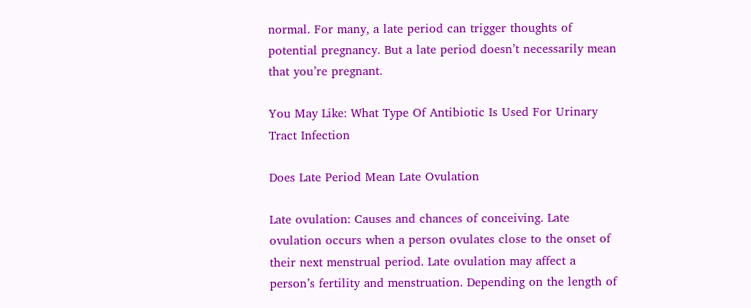normal. For many, a late period can trigger thoughts of potential pregnancy. But a late period doesn’t necessarily mean that you’re pregnant.

You May Like: What Type Of Antibiotic Is Used For Urinary Tract Infection

Does Late Period Mean Late Ovulation

Late ovulation: Causes and chances of conceiving. Late ovulation occurs when a person ovulates close to the onset of their next menstrual period. Late ovulation may affect a person’s fertility and menstruation. Depending on the length of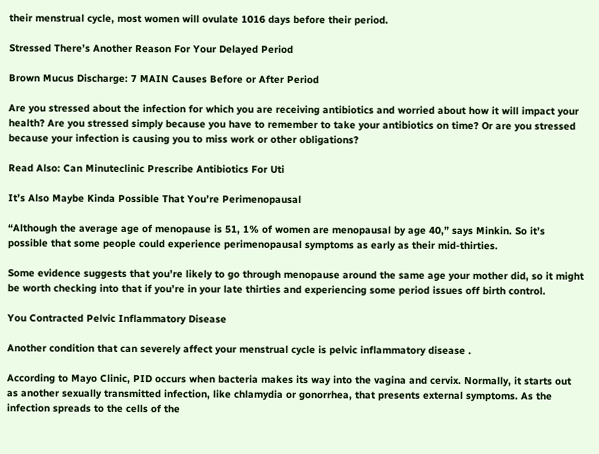their menstrual cycle, most women will ovulate 1016 days before their period.

Stressed There’s Another Reason For Your Delayed Period

Brown Mucus Discharge: 7 MAIN Causes Before or After Period

Are you stressed about the infection for which you are receiving antibiotics and worried about how it will impact your health? Are you stressed simply because you have to remember to take your antibiotics on time? Or are you stressed because your infection is causing you to miss work or other obligations?

Read Also: Can Minuteclinic Prescribe Antibiotics For Uti

It’s Also Maybe Kinda Possible That You’re Perimenopausal

“Although the average age of menopause is 51, 1% of women are menopausal by age 40,” says Minkin. So it’s possible that some people could experience perimenopausal symptoms as early as their mid-thirties.

Some evidence suggests that you’re likely to go through menopause around the same age your mother did, so it might be worth checking into that if you’re in your late thirties and experiencing some period issues off birth control.

You Contracted Pelvic Inflammatory Disease

Another condition that can severely affect your menstrual cycle is pelvic inflammatory disease .

According to Mayo Clinic, PID occurs when bacteria makes its way into the vagina and cervix. Normally, it starts out as another sexually transmitted infection, like chlamydia or gonorrhea, that presents external symptoms. As the infection spreads to the cells of the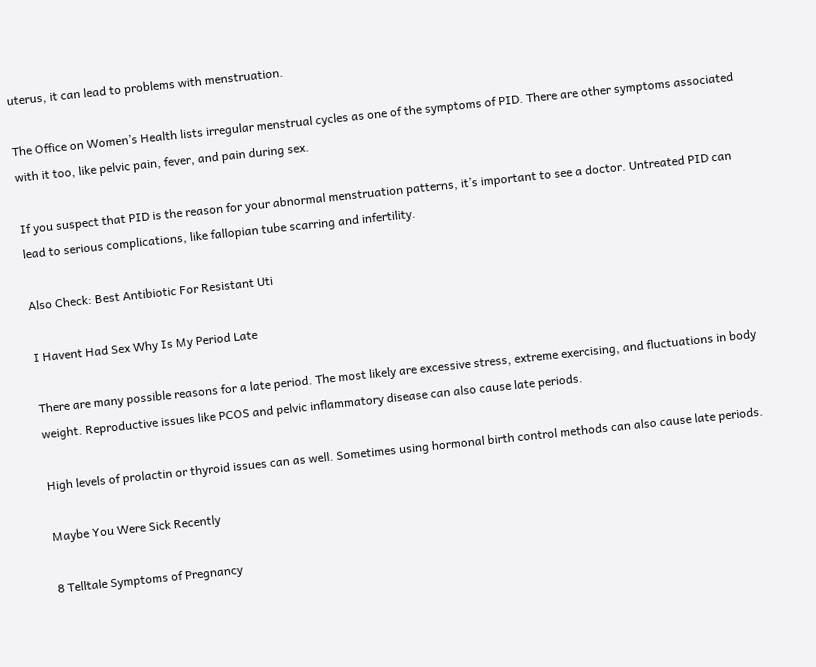uterus, it can lead to problems with menstruation.

The Office on Women’s Health lists irregular menstrual cycles as one of the symptoms of PID. There are other symptoms associated with it too, like pelvic pain, fever, and pain during sex.

If you suspect that PID is the reason for your abnormal menstruation patterns, it’s important to see a doctor. Untreated PID can lead to serious complications, like fallopian tube scarring and infertility.

Also Check: Best Antibiotic For Resistant Uti

I Havent Had Sex Why Is My Period Late

There are many possible reasons for a late period. The most likely are excessive stress, extreme exercising, and fluctuations in body weight. Reproductive issues like PCOS and pelvic inflammatory disease can also cause late periods.

High levels of prolactin or thyroid issues can as well. Sometimes using hormonal birth control methods can also cause late periods.

Maybe You Were Sick Recently

8 Telltale Symptoms of Pregnancy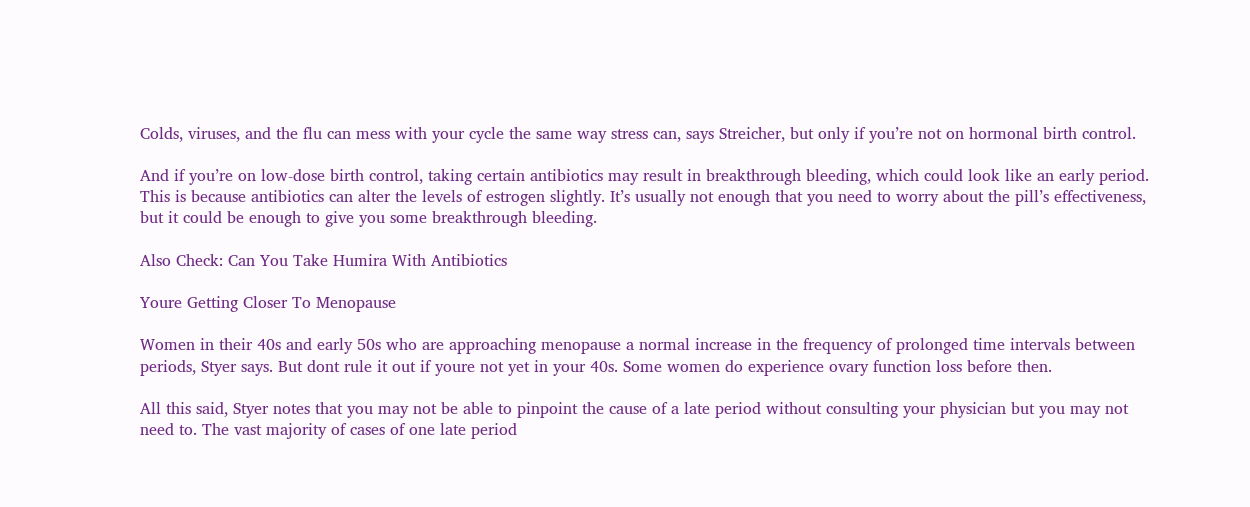Colds, viruses, and the flu can mess with your cycle the same way stress can, says Streicher, but only if you’re not on hormonal birth control.

And if you’re on low-dose birth control, taking certain antibiotics may result in breakthrough bleeding, which could look like an early period. This is because antibiotics can alter the levels of estrogen slightly. It’s usually not enough that you need to worry about the pill’s effectiveness, but it could be enough to give you some breakthrough bleeding.

Also Check: Can You Take Humira With Antibiotics

Youre Getting Closer To Menopause

Women in their 40s and early 50s who are approaching menopause a normal increase in the frequency of prolonged time intervals between periods, Styer says. But dont rule it out if youre not yet in your 40s. Some women do experience ovary function loss before then.

All this said, Styer notes that you may not be able to pinpoint the cause of a late period without consulting your physician but you may not need to. The vast majority of cases of one late period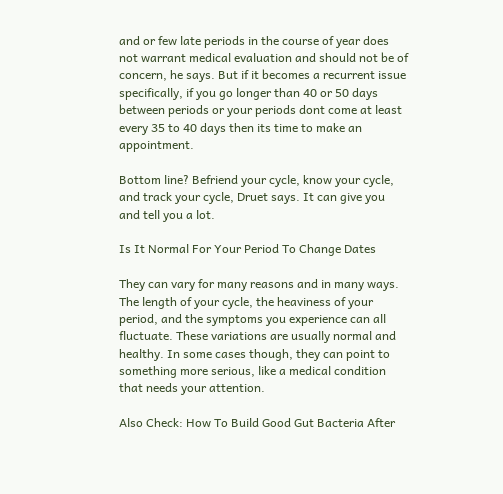and or few late periods in the course of year does not warrant medical evaluation and should not be of concern, he says. But if it becomes a recurrent issue specifically, if you go longer than 40 or 50 days between periods or your periods dont come at least every 35 to 40 days then its time to make an appointment.

Bottom line? Befriend your cycle, know your cycle, and track your cycle, Druet says. It can give you and tell you a lot.

Is It Normal For Your Period To Change Dates

They can vary for many reasons and in many ways. The length of your cycle, the heaviness of your period, and the symptoms you experience can all fluctuate. These variations are usually normal and healthy. In some cases though, they can point to something more serious, like a medical condition that needs your attention.

Also Check: How To Build Good Gut Bacteria After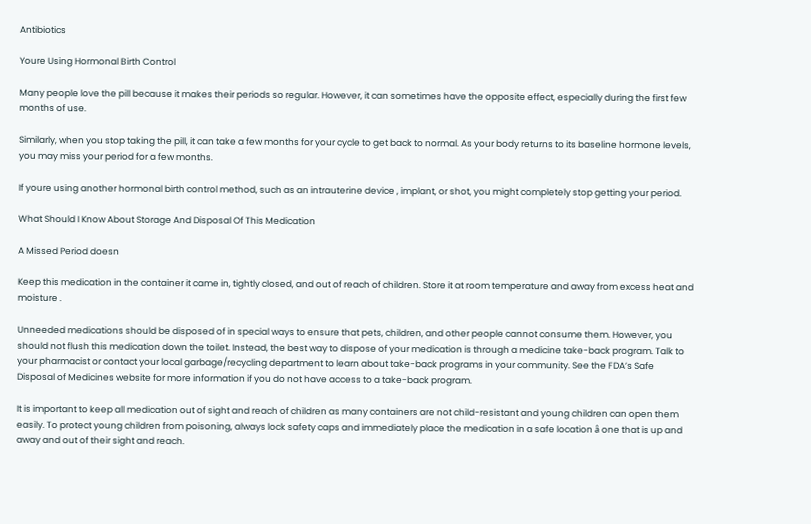Antibiotics

Youre Using Hormonal Birth Control

Many people love the pill because it makes their periods so regular. However, it can sometimes have the opposite effect, especially during the first few months of use.

Similarly, when you stop taking the pill, it can take a few months for your cycle to get back to normal. As your body returns to its baseline hormone levels, you may miss your period for a few months.

If youre using another hormonal birth control method, such as an intrauterine device , implant, or shot, you might completely stop getting your period.

What Should I Know About Storage And Disposal Of This Medication

A Missed Period doesn

Keep this medication in the container it came in, tightly closed, and out of reach of children. Store it at room temperature and away from excess heat and moisture .

Unneeded medications should be disposed of in special ways to ensure that pets, children, and other people cannot consume them. However, you should not flush this medication down the toilet. Instead, the best way to dispose of your medication is through a medicine take-back program. Talk to your pharmacist or contact your local garbage/recycling department to learn about take-back programs in your community. See the FDA’s Safe Disposal of Medicines website for more information if you do not have access to a take-back program.

It is important to keep all medication out of sight and reach of children as many containers are not child-resistant and young children can open them easily. To protect young children from poisoning, always lock safety caps and immediately place the medication in a safe location â one that is up and away and out of their sight and reach.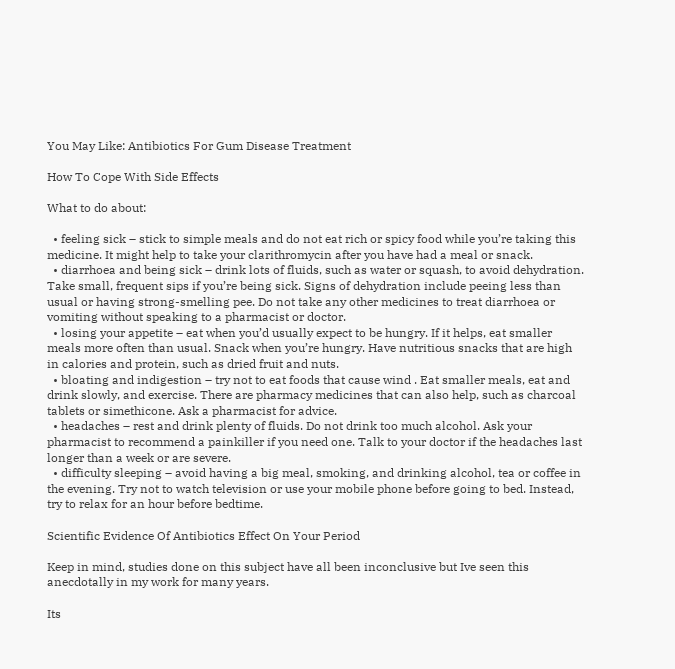You May Like: Antibiotics For Gum Disease Treatment

How To Cope With Side Effects

What to do about:

  • feeling sick – stick to simple meals and do not eat rich or spicy food while you’re taking this medicine. It might help to take your clarithromycin after you have had a meal or snack.
  • diarrhoea and being sick – drink lots of fluids, such as water or squash, to avoid dehydration. Take small, frequent sips if you’re being sick. Signs of dehydration include peeing less than usual or having strong-smelling pee. Do not take any other medicines to treat diarrhoea or vomiting without speaking to a pharmacist or doctor.
  • losing your appetite – eat when you’d usually expect to be hungry. If it helps, eat smaller meals more often than usual. Snack when you’re hungry. Have nutritious snacks that are high in calories and protein, such as dried fruit and nuts.
  • bloating and indigestion – try not to eat foods that cause wind . Eat smaller meals, eat and drink slowly, and exercise. There are pharmacy medicines that can also help, such as charcoal tablets or simethicone. Ask a pharmacist for advice.
  • headaches – rest and drink plenty of fluids. Do not drink too much alcohol. Ask your pharmacist to recommend a painkiller if you need one. Talk to your doctor if the headaches last longer than a week or are severe.
  • difficulty sleeping – avoid having a big meal, smoking, and drinking alcohol, tea or coffee in the evening. Try not to watch television or use your mobile phone before going to bed. Instead, try to relax for an hour before bedtime.

Scientific Evidence Of Antibiotics Effect On Your Period

Keep in mind, studies done on this subject have all been inconclusive but Ive seen this anecdotally in my work for many years.

Its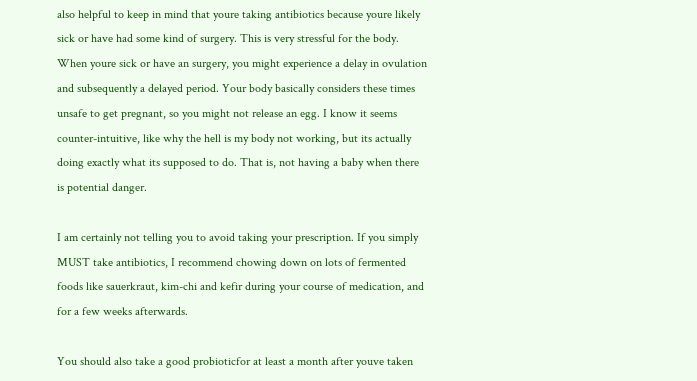also helpful to keep in mind that youre taking antibiotics because youre likely sick or have had some kind of surgery. This is very stressful for the body. When youre sick or have an surgery, you might experience a delay in ovulation and subsequently a delayed period. Your body basically considers these times unsafe to get pregnant, so you might not release an egg. I know it seems counter-intuitive, like why the hell is my body not working, but its actually doing exactly what its supposed to do. That is, not having a baby when there is potential danger.

I am certainly not telling you to avoid taking your prescription. If you simply MUST take antibiotics, I recommend chowing down on lots of fermented foods like sauerkraut, kim-chi and kefir during your course of medication, and for a few weeks afterwards.

You should also take a good probioticfor at least a month after youve taken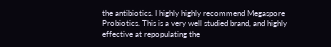the antibiotics. I highly highly recommend Megaspore Probiotics. This is a very well studied brand, and highly effective at repopulating the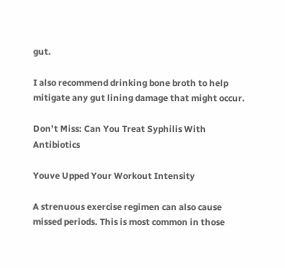gut.

I also recommend drinking bone broth to help mitigate any gut lining damage that might occur.

Don’t Miss: Can You Treat Syphilis With Antibiotics

Youve Upped Your Workout Intensity

A strenuous exercise regimen can also cause missed periods. This is most common in those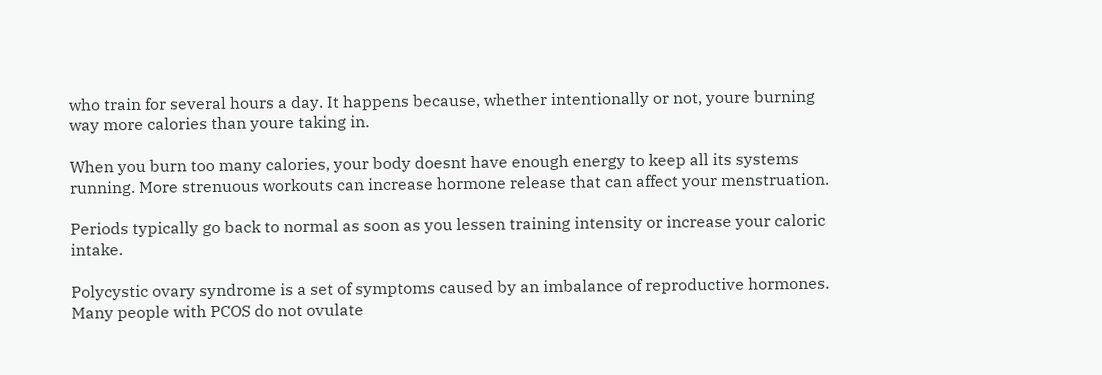who train for several hours a day. It happens because, whether intentionally or not, youre burning way more calories than youre taking in.

When you burn too many calories, your body doesnt have enough energy to keep all its systems running. More strenuous workouts can increase hormone release that can affect your menstruation.

Periods typically go back to normal as soon as you lessen training intensity or increase your caloric intake.

Polycystic ovary syndrome is a set of symptoms caused by an imbalance of reproductive hormones. Many people with PCOS do not ovulate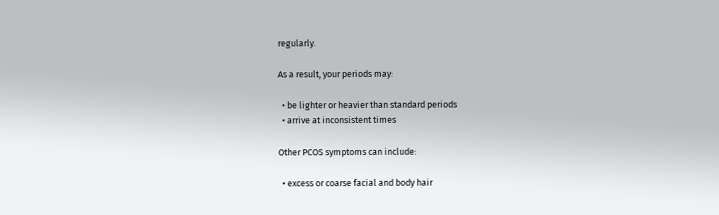regularly.

As a result, your periods may:

  • be lighter or heavier than standard periods
  • arrive at inconsistent times

Other PCOS symptoms can include:

  • excess or coarse facial and body hair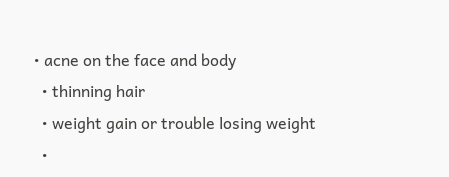• acne on the face and body
  • thinning hair
  • weight gain or trouble losing weight
  •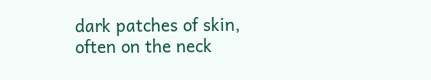dark patches of skin, often on the neck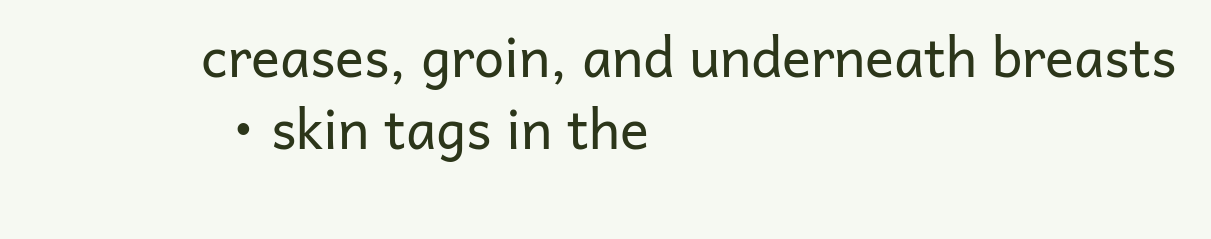creases, groin, and underneath breasts
  • skin tags in the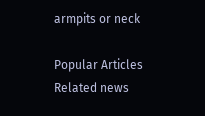armpits or neck

Popular Articles
Related news